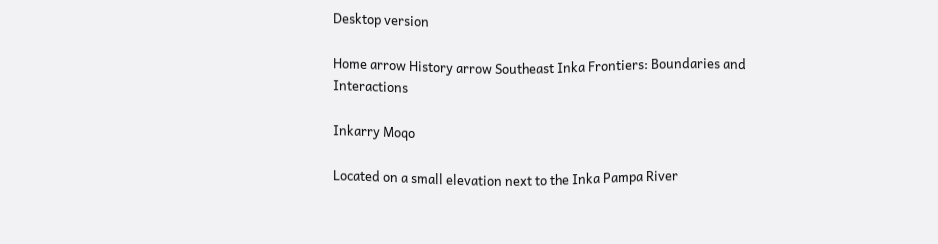Desktop version

Home arrow History arrow Southeast Inka Frontiers: Boundaries and Interactions

Inkarry Moqo

Located on a small elevation next to the Inka Pampa River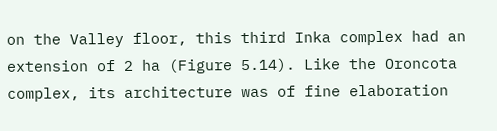on the Valley floor, this third Inka complex had an extension of 2 ha (Figure 5.14). Like the Oroncota complex, its architecture was of fine elaboration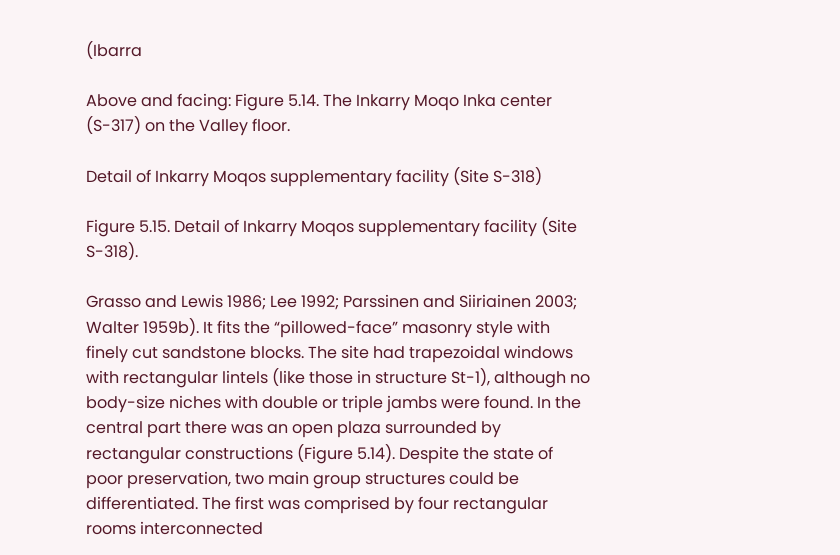(Ibarra

Above and facing: Figure 5.14. The Inkarry Moqo Inka center (S-317) on the Valley floor.

Detail of Inkarry Moqos supplementary facility (Site S-318)

Figure 5.15. Detail of Inkarry Moqos supplementary facility (Site S-318).

Grasso and Lewis 1986; Lee 1992; Parssinen and Siiriainen 2003; Walter 1959b). It fits the “pillowed-face” masonry style with finely cut sandstone blocks. The site had trapezoidal windows with rectangular lintels (like those in structure St-1), although no body-size niches with double or triple jambs were found. In the central part there was an open plaza surrounded by rectangular constructions (Figure 5.14). Despite the state of poor preservation, two main group structures could be differentiated. The first was comprised by four rectangular rooms interconnected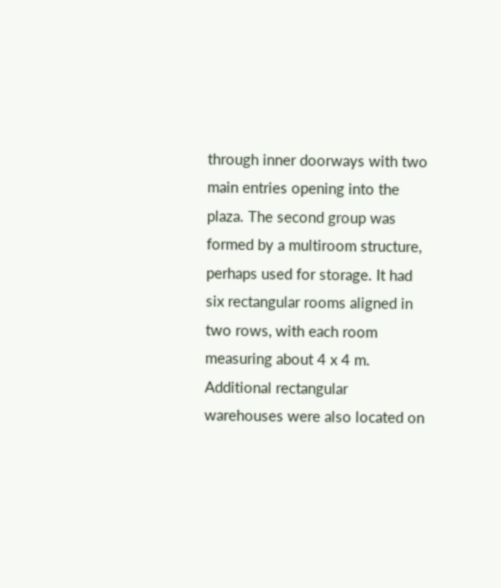through inner doorways with two main entries opening into the plaza. The second group was formed by a multiroom structure, perhaps used for storage. It had six rectangular rooms aligned in two rows, with each room measuring about 4 x 4 m. Additional rectangular warehouses were also located on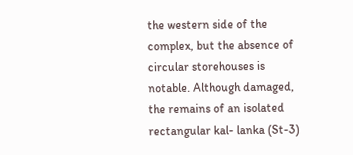the western side of the complex, but the absence of circular storehouses is notable. Although damaged, the remains of an isolated rectangular kal- lanka (St-3)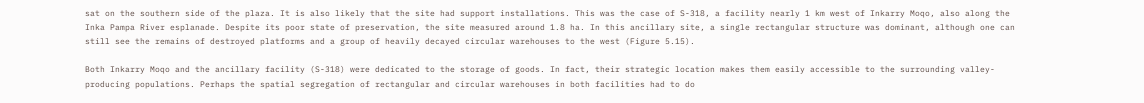sat on the southern side of the plaza. It is also likely that the site had support installations. This was the case of S-318, a facility nearly 1 km west of Inkarry Moqo, also along the Inka Pampa River esplanade. Despite its poor state of preservation, the site measured around 1.8 ha. In this ancillary site, a single rectangular structure was dominant, although one can still see the remains of destroyed platforms and a group of heavily decayed circular warehouses to the west (Figure 5.15).

Both Inkarry Moqo and the ancillary facility (S-318) were dedicated to the storage of goods. In fact, their strategic location makes them easily accessible to the surrounding valley-producing populations. Perhaps the spatial segregation of rectangular and circular warehouses in both facilities had to do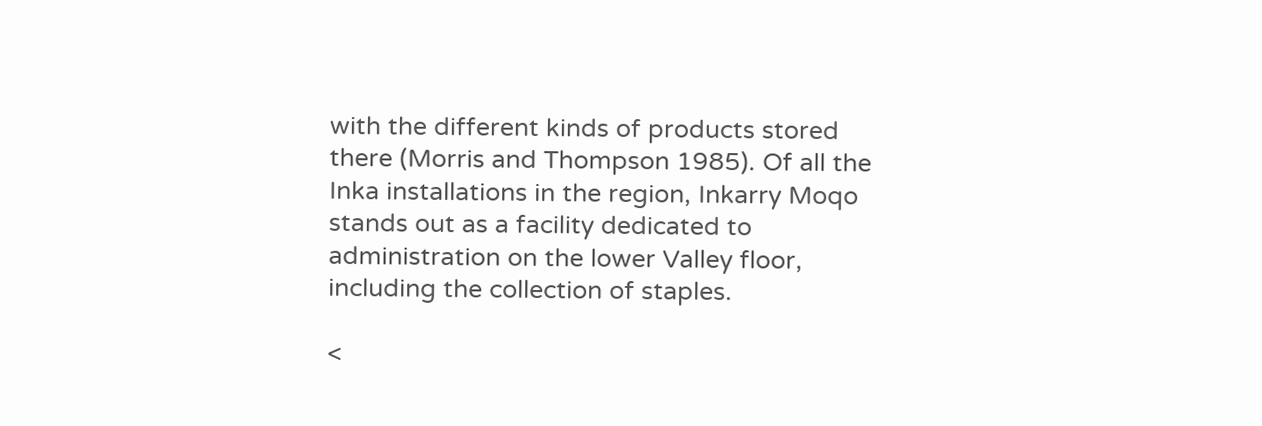with the different kinds of products stored there (Morris and Thompson 1985). Of all the Inka installations in the region, Inkarry Moqo stands out as a facility dedicated to administration on the lower Valley floor, including the collection of staples.

<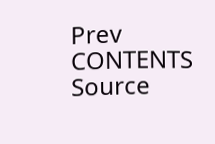Prev   CONTENTS   Source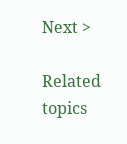Next >

Related topics